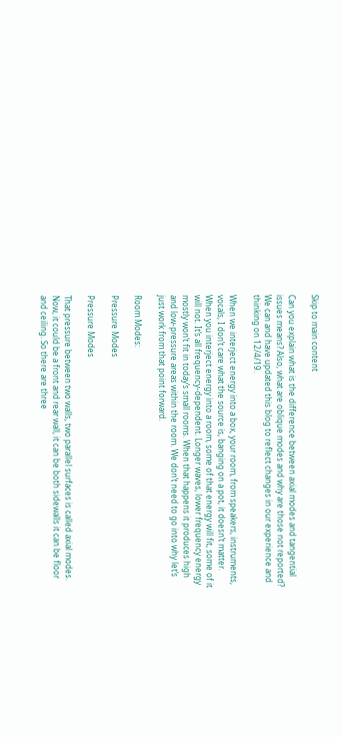Skip to main content

Can you explain what is the difference between axial modes and tangential issues means? Also, what are oblique modes and why are those not reported? We can and have updated this blog to reflect changes in our experience and thinking on 12/4/19.

When we interject energy into a box, your room, from speakers, instruments, vocals, I don’t care what the source is, banging on a pot, it doesn’t matter. When you interject energy into a room, some of that energy will fit, some of it will not. It’s all frequency-dependent. Longer waves, lower frequency energy mostly won’t fit in today’s small rooms. When that happens it produces high and low-pressure areas within the room. We don’t need to go into why let’s just work from that point forward.

Room Modes:

Pressure Modes

Pressure Modes

That pressure between two walls, two parallel surfaces is called axial modes. Now, it could be a front and rear wall, it can be both sidewalls it can be floor and ceiling. So there are three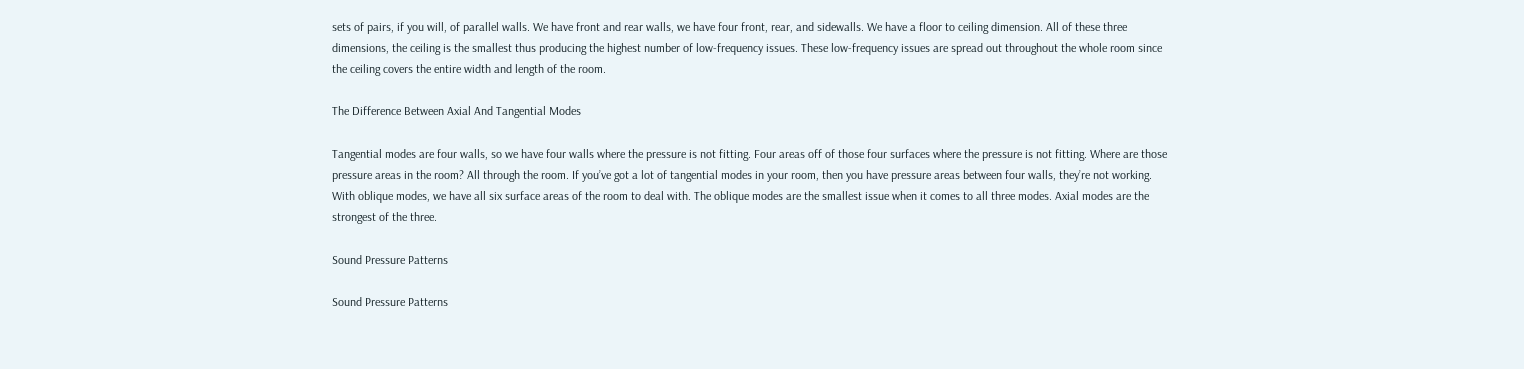sets of pairs, if you will, of parallel walls. We have front and rear walls, we have four front, rear, and sidewalls. We have a floor to ceiling dimension. All of these three dimensions, the ceiling is the smallest thus producing the highest number of low-frequency issues. These low-frequency issues are spread out throughout the whole room since the ceiling covers the entire width and length of the room.

The Difference Between Axial And Tangential Modes

Tangential modes are four walls, so we have four walls where the pressure is not fitting. Four areas off of those four surfaces where the pressure is not fitting. Where are those pressure areas in the room? All through the room. If you’ve got a lot of tangential modes in your room, then you have pressure areas between four walls, they’re not working. With oblique modes, we have all six surface areas of the room to deal with. The oblique modes are the smallest issue when it comes to all three modes. Axial modes are the strongest of the three.

Sound Pressure Patterns

Sound Pressure Patterns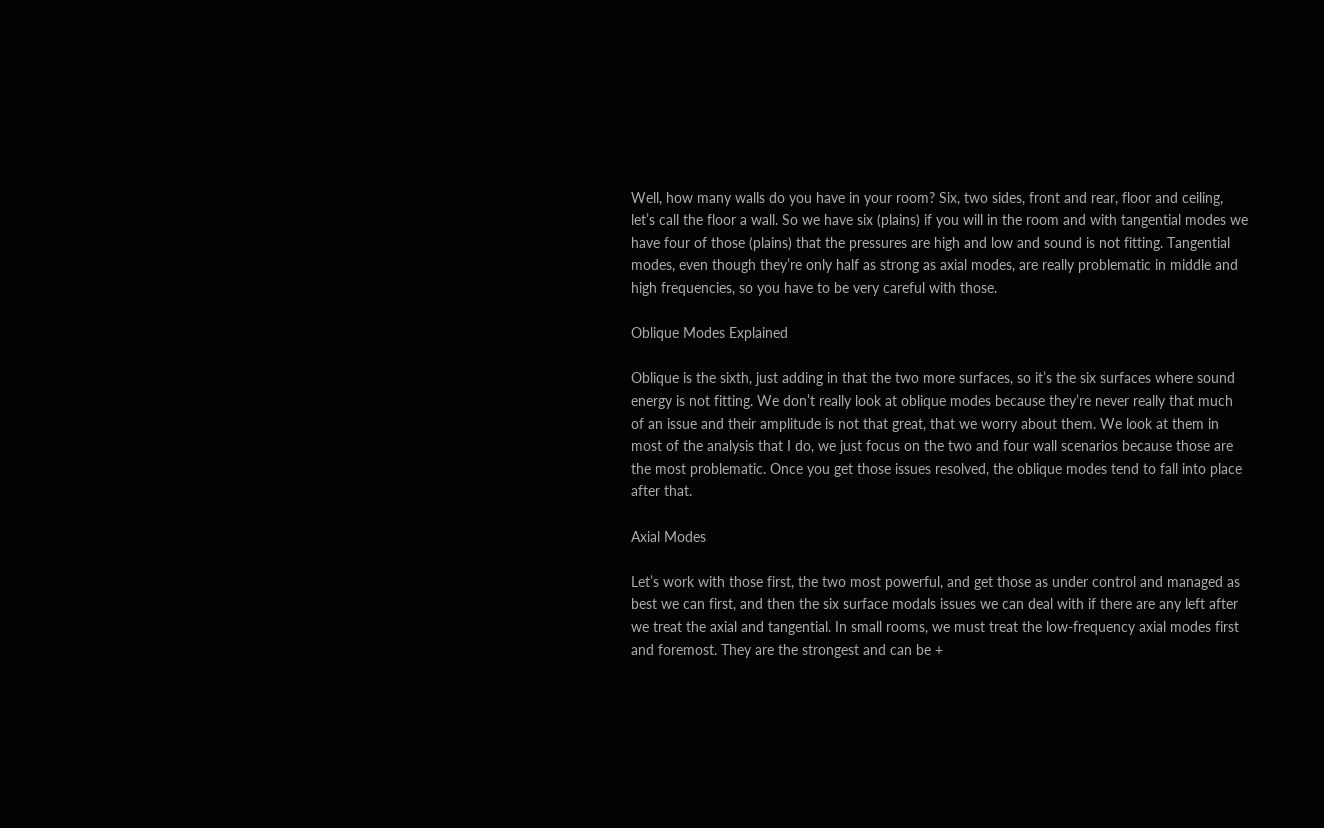Well, how many walls do you have in your room? Six, two sides, front and rear, floor and ceiling, let’s call the floor a wall. So we have six (plains) if you will in the room and with tangential modes we have four of those (plains) that the pressures are high and low and sound is not fitting. Tangential modes, even though they’re only half as strong as axial modes, are really problematic in middle and high frequencies, so you have to be very careful with those.

Oblique Modes Explained

Oblique is the sixth, just adding in that the two more surfaces, so it’s the six surfaces where sound energy is not fitting. We don’t really look at oblique modes because they’re never really that much of an issue and their amplitude is not that great, that we worry about them. We look at them in most of the analysis that I do, we just focus on the two and four wall scenarios because those are the most problematic. Once you get those issues resolved, the oblique modes tend to fall into place after that.

Axial Modes

Let’s work with those first, the two most powerful, and get those as under control and managed as best we can first, and then the six surface modals issues we can deal with if there are any left after we treat the axial and tangential. In small rooms, we must treat the low-frequency axial modes first and foremost. They are the strongest and can be +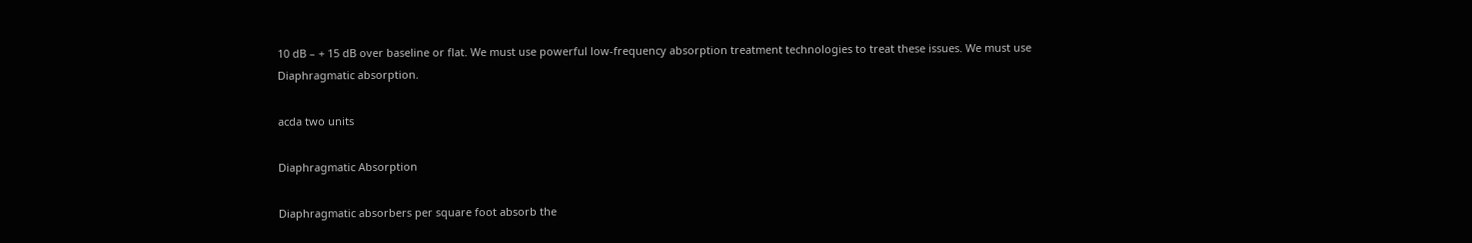10 dB – + 15 dB over baseline or flat. We must use powerful low-frequency absorption treatment technologies to treat these issues. We must use Diaphragmatic absorption.

acda two units

Diaphragmatic Absorption

Diaphragmatic absorbers per square foot absorb the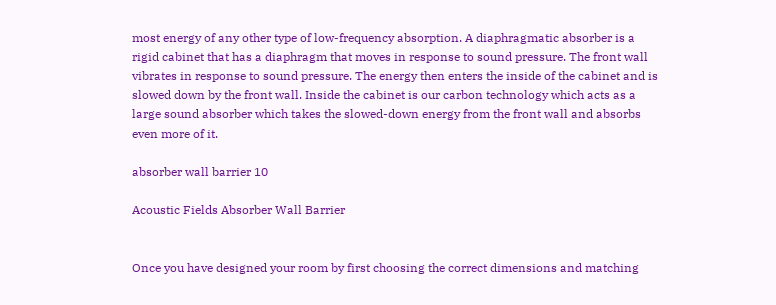most energy of any other type of low-frequency absorption. A diaphragmatic absorber is a rigid cabinet that has a diaphragm that moves in response to sound pressure. The front wall vibrates in response to sound pressure. The energy then enters the inside of the cabinet and is slowed down by the front wall. Inside the cabinet is our carbon technology which acts as a large sound absorber which takes the slowed-down energy from the front wall and absorbs even more of it.

absorber wall barrier 10

Acoustic Fields Absorber Wall Barrier


Once you have designed your room by first choosing the correct dimensions and matching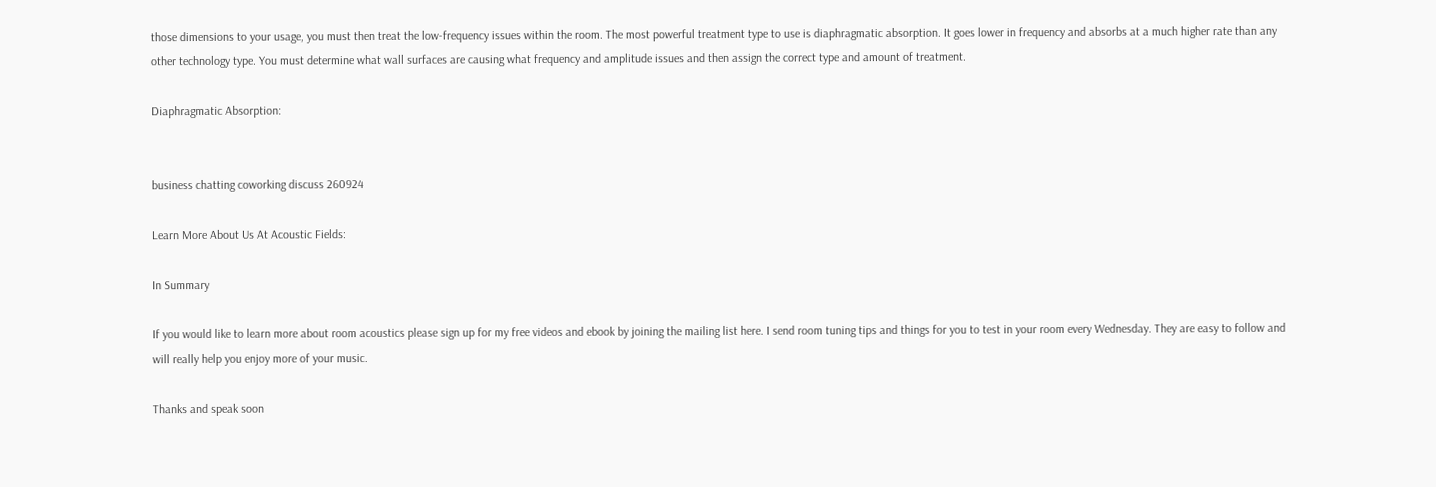those dimensions to your usage, you must then treat the low-frequency issues within the room. The most powerful treatment type to use is diaphragmatic absorption. It goes lower in frequency and absorbs at a much higher rate than any other technology type. You must determine what wall surfaces are causing what frequency and amplitude issues and then assign the correct type and amount of treatment.

Diaphragmatic Absorption:


business chatting coworking discuss 260924

Learn More About Us At Acoustic Fields:

In Summary

If you would like to learn more about room acoustics please sign up for my free videos and ebook by joining the mailing list here. I send room tuning tips and things for you to test in your room every Wednesday. They are easy to follow and will really help you enjoy more of your music.

Thanks and speak soon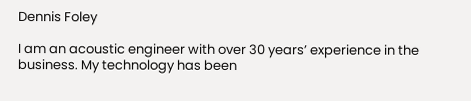Dennis Foley

I am an acoustic engineer with over 30 years’ experience in the business. My technology has been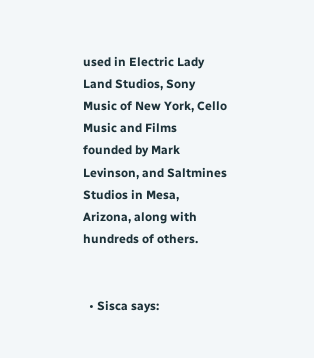used in Electric Lady Land Studios, Sony Music of New York, Cello Music and Films founded by Mark Levinson, and Saltmines Studios in Mesa, Arizona, along with hundreds of others.


  • Sisca says: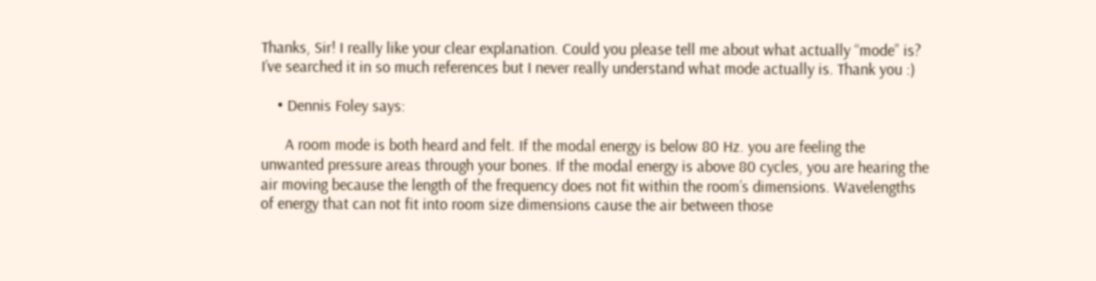Thanks, Sir! I really like your clear explanation. Could you please tell me about what actually “mode” is? I’ve searched it in so much references but I never really understand what mode actually is. Thank you :)

    • Dennis Foley says:

      A room mode is both heard and felt. If the modal energy is below 80 Hz. you are feeling the unwanted pressure areas through your bones. If the modal energy is above 80 cycles, you are hearing the air moving because the length of the frequency does not fit within the room’s dimensions. Wavelengths of energy that can not fit into room size dimensions cause the air between those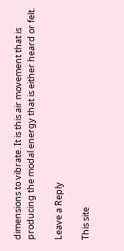dimensions to vibrate. It is this air movement that is producing the modal energy that is either heard or felt.

Leave a Reply

This site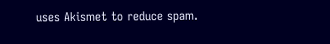uses Akismet to reduce spam.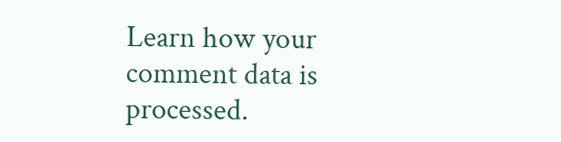Learn how your comment data is processed.